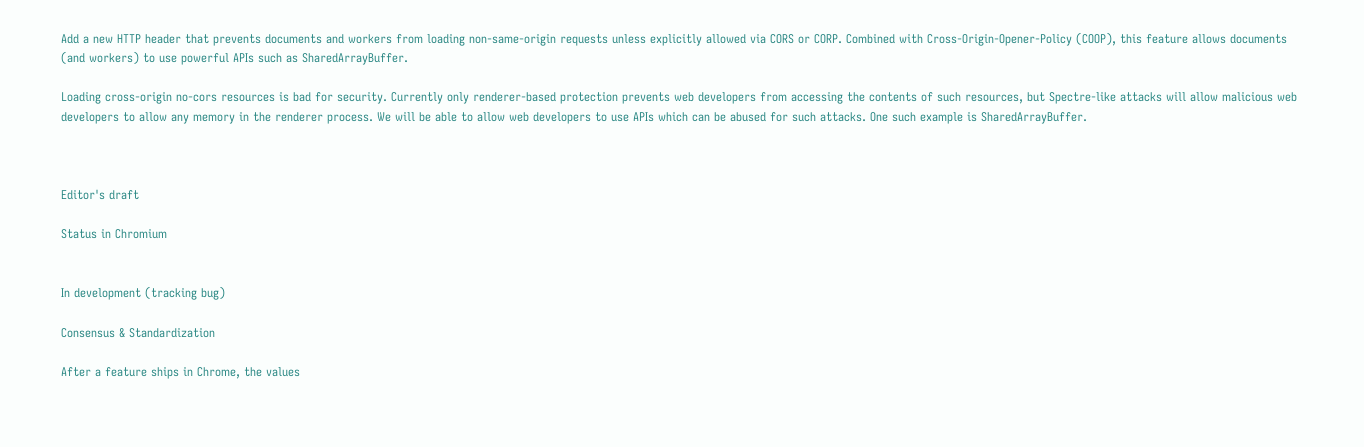Add a new HTTP header that prevents documents and workers from loading non-same-origin requests unless explicitly allowed via CORS or CORP. Combined with Cross-Origin-Opener-Policy (COOP), this feature allows documents (and workers) to use powerful APIs such as SharedArrayBuffer.

Loading cross-origin no-cors resources is bad for security. Currently only renderer-based protection prevents web developers from accessing the contents of such resources, but Spectre-like attacks will allow malicious web developers to allow any memory in the renderer process. We will be able to allow web developers to use APIs which can be abused for such attacks. One such example is SharedArrayBuffer.



Editor's draft

Status in Chromium


In development (tracking bug)

Consensus & Standardization

After a feature ships in Chrome, the values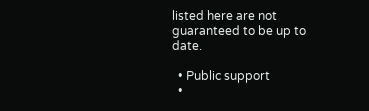listed here are not guaranteed to be up to date.

  • Public support
  •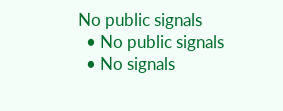No public signals
  • No public signals
  • No signals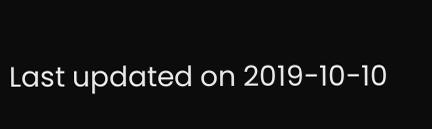Last updated on 2019-10-10